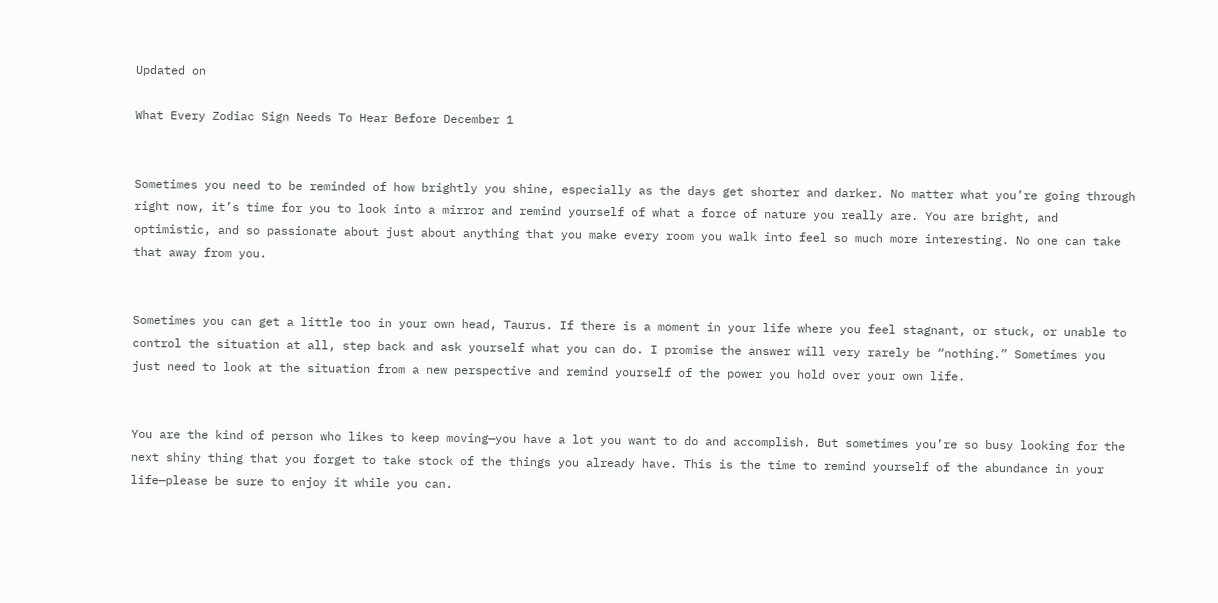Updated on

What Every Zodiac Sign Needs To Hear Before December 1


Sometimes you need to be reminded of how brightly you shine, especially as the days get shorter and darker. No matter what you’re going through right now, it’s time for you to look into a mirror and remind yourself of what a force of nature you really are. You are bright, and optimistic, and so passionate about just about anything that you make every room you walk into feel so much more interesting. No one can take that away from you.


Sometimes you can get a little too in your own head, Taurus. If there is a moment in your life where you feel stagnant, or stuck, or unable to control the situation at all, step back and ask yourself what you can do. I promise the answer will very rarely be “nothing.” Sometimes you just need to look at the situation from a new perspective and remind yourself of the power you hold over your own life.


You are the kind of person who likes to keep moving—you have a lot you want to do and accomplish. But sometimes you’re so busy looking for the next shiny thing that you forget to take stock of the things you already have. This is the time to remind yourself of the abundance in your life—please be sure to enjoy it while you can.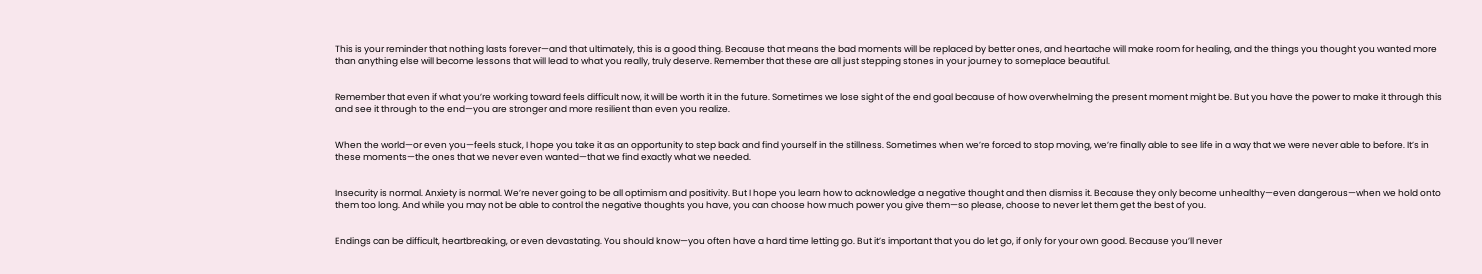This is your reminder that nothing lasts forever—and that ultimately, this is a good thing. Because that means the bad moments will be replaced by better ones, and heartache will make room for healing, and the things you thought you wanted more than anything else will become lessons that will lead to what you really, truly deserve. Remember that these are all just stepping stones in your journey to someplace beautiful.


Remember that even if what you’re working toward feels difficult now, it will be worth it in the future. Sometimes we lose sight of the end goal because of how overwhelming the present moment might be. But you have the power to make it through this and see it through to the end—you are stronger and more resilient than even you realize.


When the world—or even you—feels stuck, I hope you take it as an opportunity to step back and find yourself in the stillness. Sometimes when we’re forced to stop moving, we’re finally able to see life in a way that we were never able to before. It’s in these moments—the ones that we never even wanted—that we find exactly what we needed.


Insecurity is normal. Anxiety is normal. We’re never going to be all optimism and positivity. But I hope you learn how to acknowledge a negative thought and then dismiss it. Because they only become unhealthy—even dangerous—when we hold onto them too long. And while you may not be able to control the negative thoughts you have, you can choose how much power you give them—so please, choose to never let them get the best of you.


Endings can be difficult, heartbreaking, or even devastating. You should know—you often have a hard time letting go. But it’s important that you do let go, if only for your own good. Because you’ll never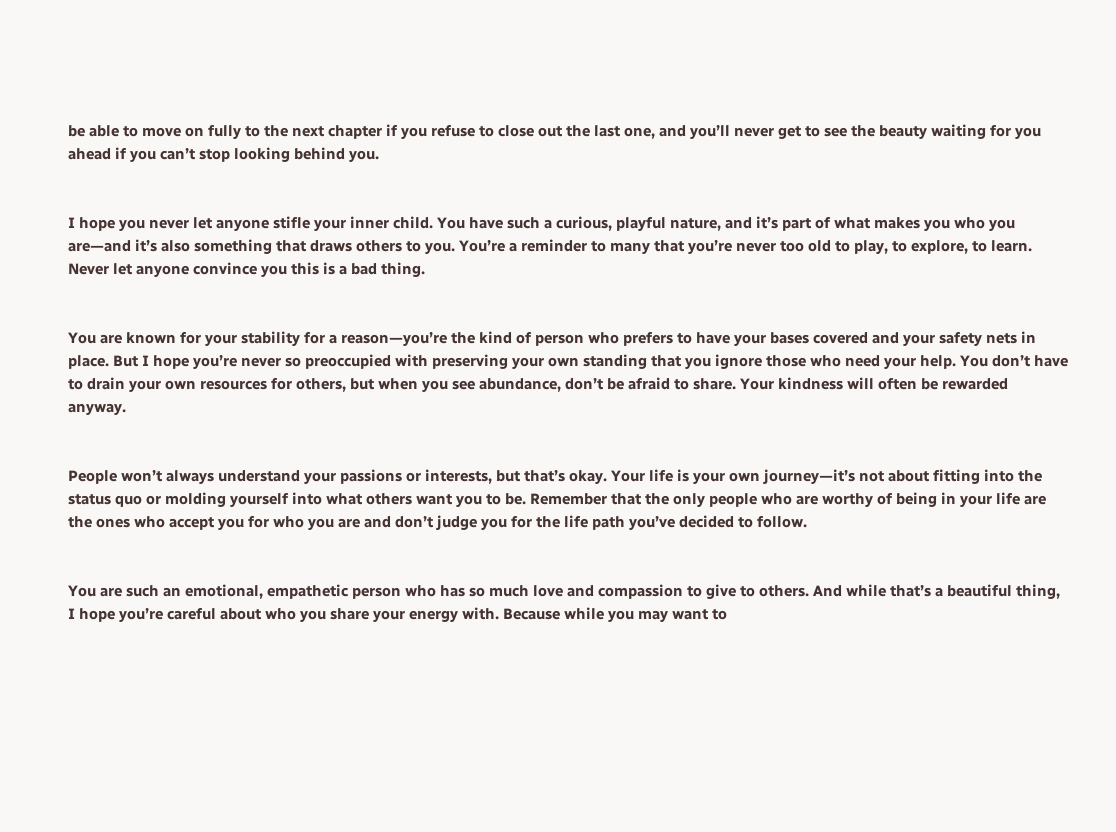be able to move on fully to the next chapter if you refuse to close out the last one, and you’ll never get to see the beauty waiting for you ahead if you can’t stop looking behind you.


I hope you never let anyone stifle your inner child. You have such a curious, playful nature, and it’s part of what makes you who you are—and it’s also something that draws others to you. You’re a reminder to many that you’re never too old to play, to explore, to learn. Never let anyone convince you this is a bad thing.


You are known for your stability for a reason—you’re the kind of person who prefers to have your bases covered and your safety nets in place. But I hope you’re never so preoccupied with preserving your own standing that you ignore those who need your help. You don’t have to drain your own resources for others, but when you see abundance, don’t be afraid to share. Your kindness will often be rewarded anyway.


People won’t always understand your passions or interests, but that’s okay. Your life is your own journey—it’s not about fitting into the status quo or molding yourself into what others want you to be. Remember that the only people who are worthy of being in your life are the ones who accept you for who you are and don’t judge you for the life path you’ve decided to follow.


You are such an emotional, empathetic person who has so much love and compassion to give to others. And while that’s a beautiful thing, I hope you’re careful about who you share your energy with. Because while you may want to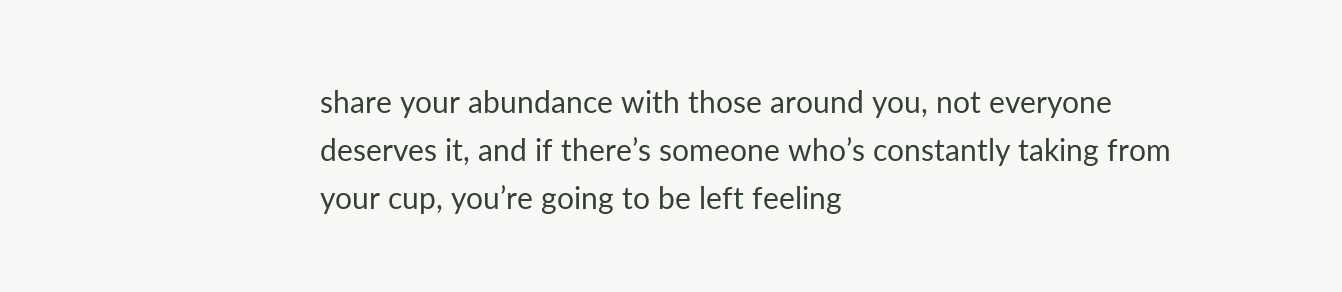share your abundance with those around you, not everyone deserves it, and if there’s someone who’s constantly taking from your cup, you’re going to be left feeling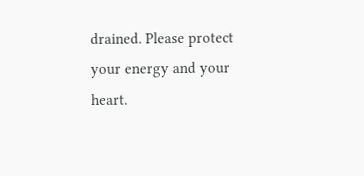drained. Please protect your energy and your heart.